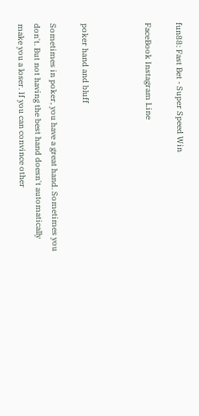fun88: Fast Bet - Super Speed Win

FaceBook Instagram Line



poker hand and bluff

Sometimes in poker, you have a great hand. Sometimes you don't. But not having the best hand doesn't automatically make you a loser. If you can convince other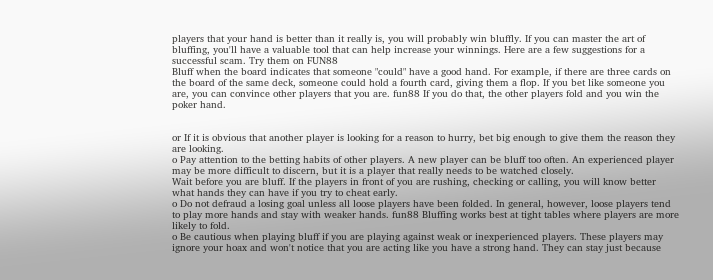players that your hand is better than it really is, you will probably win bluffly. If you can master the art of bluffing, you'll have a valuable tool that can help increase your winnings. Here are a few suggestions for a successful scam. Try them on FUN88
Bluff when the board indicates that someone "could" have a good hand. For example, if there are three cards on the board of the same deck, someone could hold a fourth card, giving them a flop. If you bet like someone you are, you can convince other players that you are. fun88 If you do that, the other players fold and you win the poker hand.


or If it is obvious that another player is looking for a reason to hurry, bet big enough to give them the reason they are looking.
o Pay attention to the betting habits of other players. A new player can be bluff too often. An experienced player may be more difficult to discern, but it is a player that really needs to be watched closely.
Wait before you are bluff. If the players in front of you are rushing, checking or calling, you will know better what hands they can have if you try to cheat early.
o Do not defraud a losing goal unless all loose players have been folded. In general, however, loose players tend to play more hands and stay with weaker hands. fun88 Bluffing works best at tight tables where players are more likely to fold.
o Be cautious when playing bluff if you are playing against weak or inexperienced players. These players may ignore your hoax and won't notice that you are acting like you have a strong hand. They can stay just because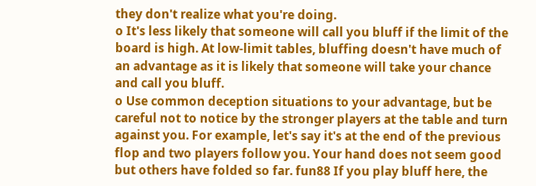they don't realize what you're doing.
o It's less likely that someone will call you bluff if the limit of the board is high. At low-limit tables, bluffing doesn't have much of an advantage as it is likely that someone will take your chance and call you bluff.
o Use common deception situations to your advantage, but be careful not to notice by the stronger players at the table and turn against you. For example, let's say it's at the end of the previous flop and two players follow you. Your hand does not seem good but others have folded so far. fun88 If you play bluff here, the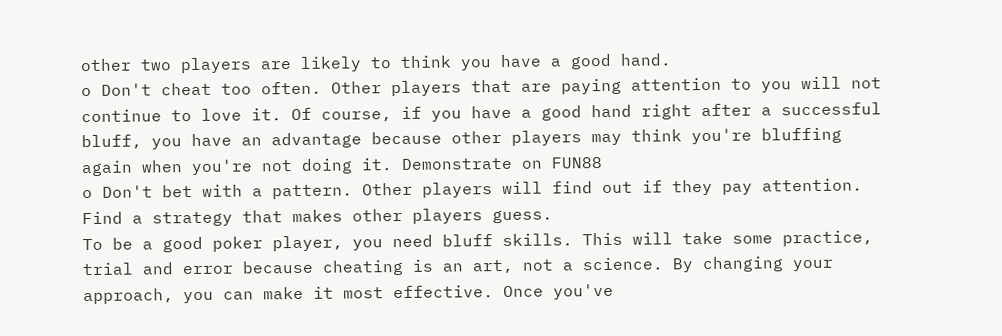other two players are likely to think you have a good hand.
o Don't cheat too often. Other players that are paying attention to you will not continue to love it. Of course, if you have a good hand right after a successful bluff, you have an advantage because other players may think you're bluffing again when you're not doing it. Demonstrate on FUN88
o Don't bet with a pattern. Other players will find out if they pay attention. Find a strategy that makes other players guess.
To be a good poker player, you need bluff skills. This will take some practice, trial and error because cheating is an art, not a science. By changing your approach, you can make it most effective. Once you've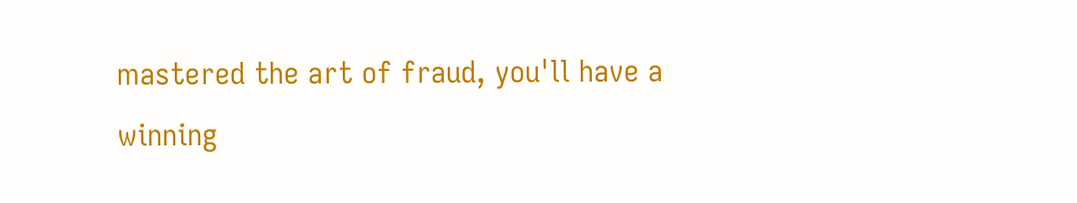mastered the art of fraud, you'll have a winning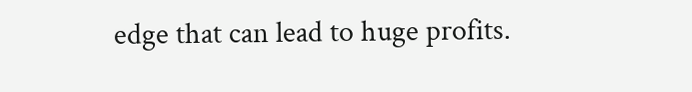edge that can lead to huge profits.